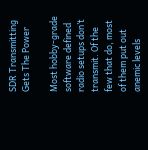SDR Transmitting Gets The Power

Most hobby-grade software defined radio setups don’t transmit. Of the few that do, most of them put out anemic levels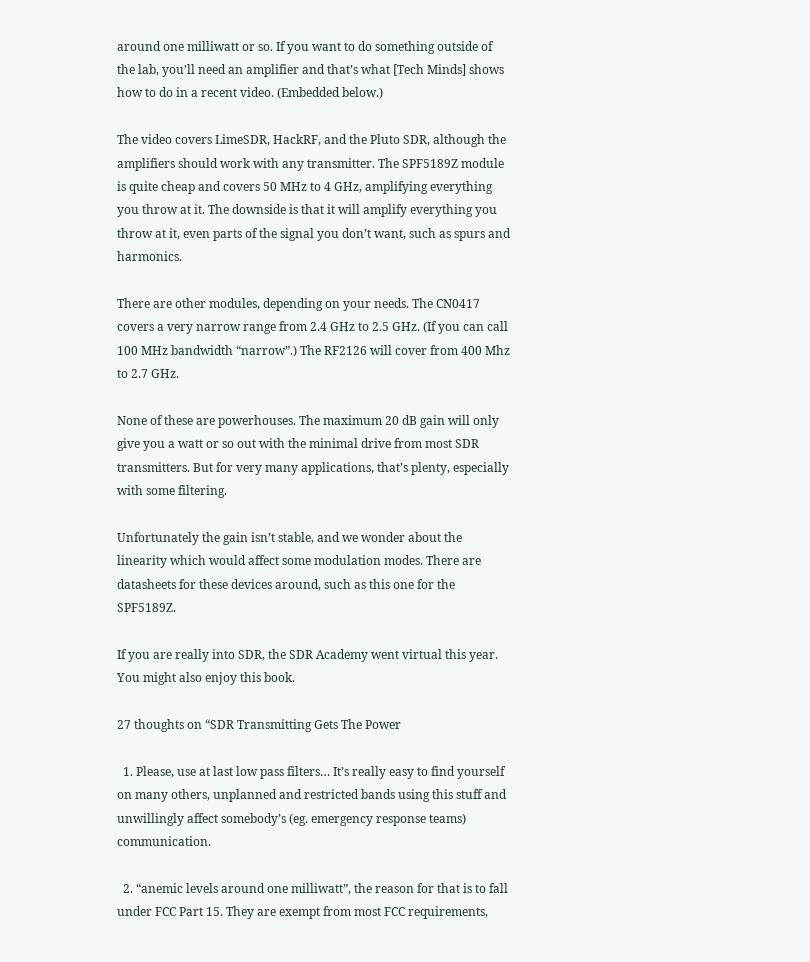around one milliwatt or so. If you want to do something outside of the lab, you’ll need an amplifier and that’s what [Tech Minds] shows how to do in a recent video. (Embedded below.)

The video covers LimeSDR, HackRF, and the Pluto SDR, although the amplifiers should work with any transmitter. The SPF5189Z module is quite cheap and covers 50 MHz to 4 GHz, amplifying everything you throw at it. The downside is that it will amplify everything you throw at it, even parts of the signal you don’t want, such as spurs and harmonics.

There are other modules, depending on your needs. The CN0417 covers a very narrow range from 2.4 GHz to 2.5 GHz. (If you can call 100 MHz bandwidth “narrow”.) The RF2126 will cover from 400 Mhz to 2.7 GHz.

None of these are powerhouses. The maximum 20 dB gain will only give you a watt or so out with the minimal drive from most SDR transmitters. But for very many applications, that’s plenty, especially with some filtering.

Unfortunately the gain isn’t stable, and we wonder about the linearity which would affect some modulation modes. There are datasheets for these devices around, such as this one for the SPF5189Z.

If you are really into SDR, the SDR Academy went virtual this year. You might also enjoy this book.

27 thoughts on “SDR Transmitting Gets The Power

  1. Please, use at last low pass filters… It’s really easy to find yourself on many others, unplanned and restricted bands using this stuff and unwillingly affect somebody’s (eg. emergency response teams) communication.

  2. “anemic levels around one milliwatt”, the reason for that is to fall under FCC Part 15. They are exempt from most FCC requirements,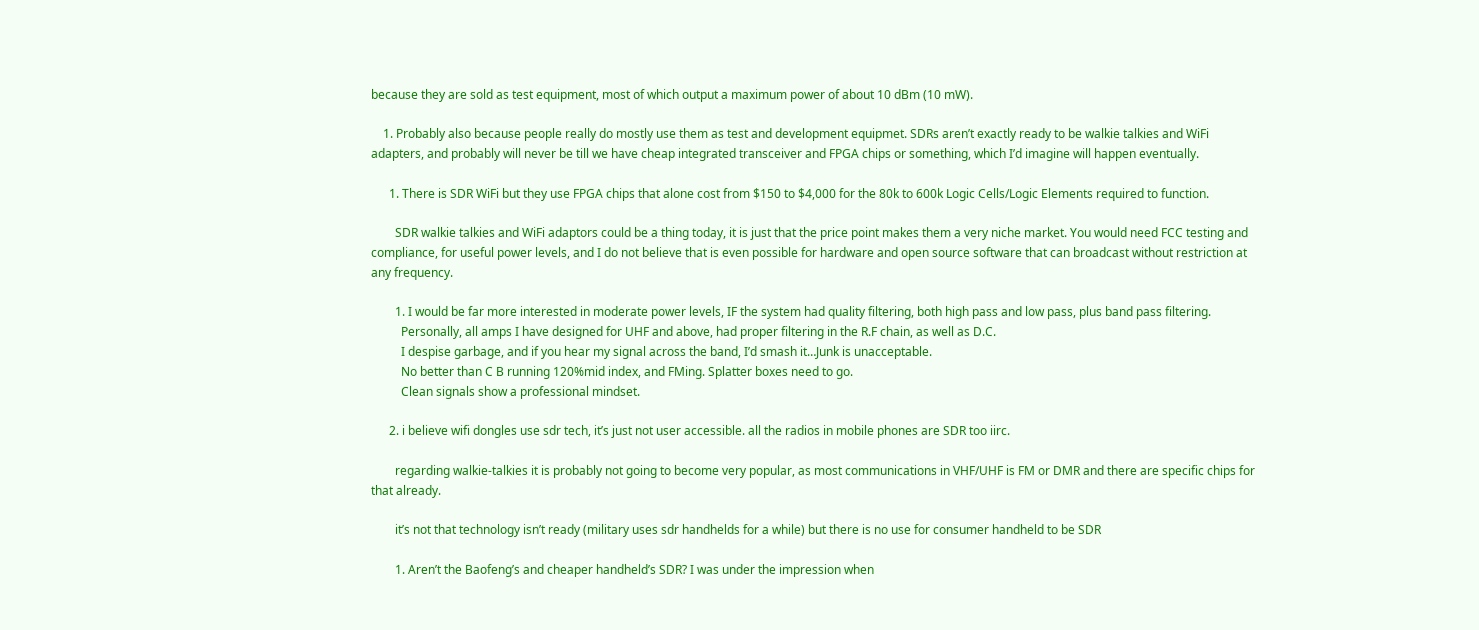because they are sold as test equipment, most of which output a maximum power of about 10 dBm (10 mW).

    1. Probably also because people really do mostly use them as test and development equipmet. SDRs aren’t exactly ready to be walkie talkies and WiFi adapters, and probably will never be till we have cheap integrated transceiver and FPGA chips or something, which I’d imagine will happen eventually.

      1. There is SDR WiFi but they use FPGA chips that alone cost from $150 to $4,000 for the 80k to 600k Logic Cells/Logic Elements required to function.

        SDR walkie talkies and WiFi adaptors could be a thing today, it is just that the price point makes them a very niche market. You would need FCC testing and compliance, for useful power levels, and I do not believe that is even possible for hardware and open source software that can broadcast without restriction at any frequency.

        1. I would be far more interested in moderate power levels, IF the system had quality filtering, both high pass and low pass, plus band pass filtering.
          Personally, all amps I have designed for UHF and above, had proper filtering in the R.F chain, as well as D.C.
          I despise garbage, and if you hear my signal across the band, I’d smash it…Junk is unacceptable.
          No better than C B running 120%mid index, and FMing. Splatter boxes need to go.
          Clean signals show a professional mindset.

      2. i believe wifi dongles use sdr tech, it’s just not user accessible. all the radios in mobile phones are SDR too iirc.

        regarding walkie-talkies it is probably not going to become very popular, as most communications in VHF/UHF is FM or DMR and there are specific chips for that already.

        it’s not that technology isn’t ready (military uses sdr handhelds for a while) but there is no use for consumer handheld to be SDR

        1. Aren’t the Baofeng’s and cheaper handheld’s SDR? I was under the impression when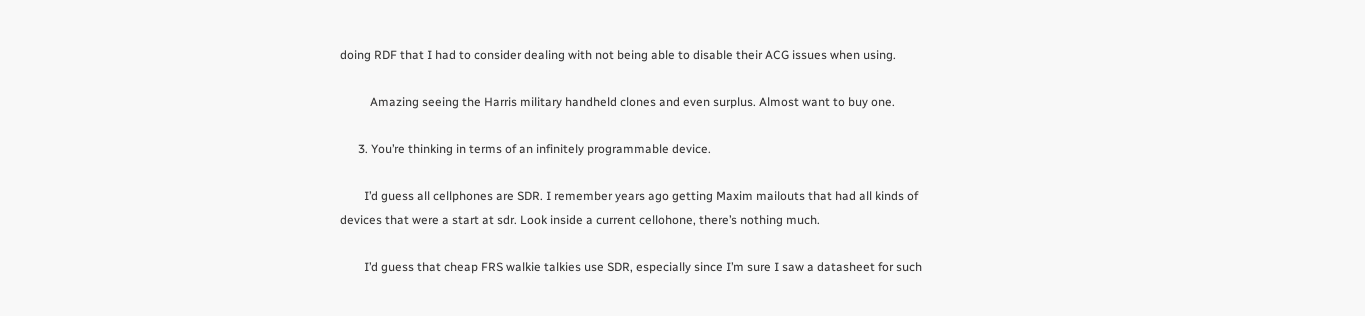doing RDF that I had to consider dealing with not being able to disable their ACG issues when using.

          Amazing seeing the Harris military handheld clones and even surplus. Almost want to buy one.

      3. You’re thinking in terms of an infinitely programmable device.

        I’d guess all cellphones are SDR. I remember years ago getting Maxim mailouts that had all kinds of devices that were a start at sdr. Look inside a current cellohone, there’s nothing much.

        I’d guess that cheap FRS walkie talkies use SDR, especially since I’m sure I saw a datasheet for such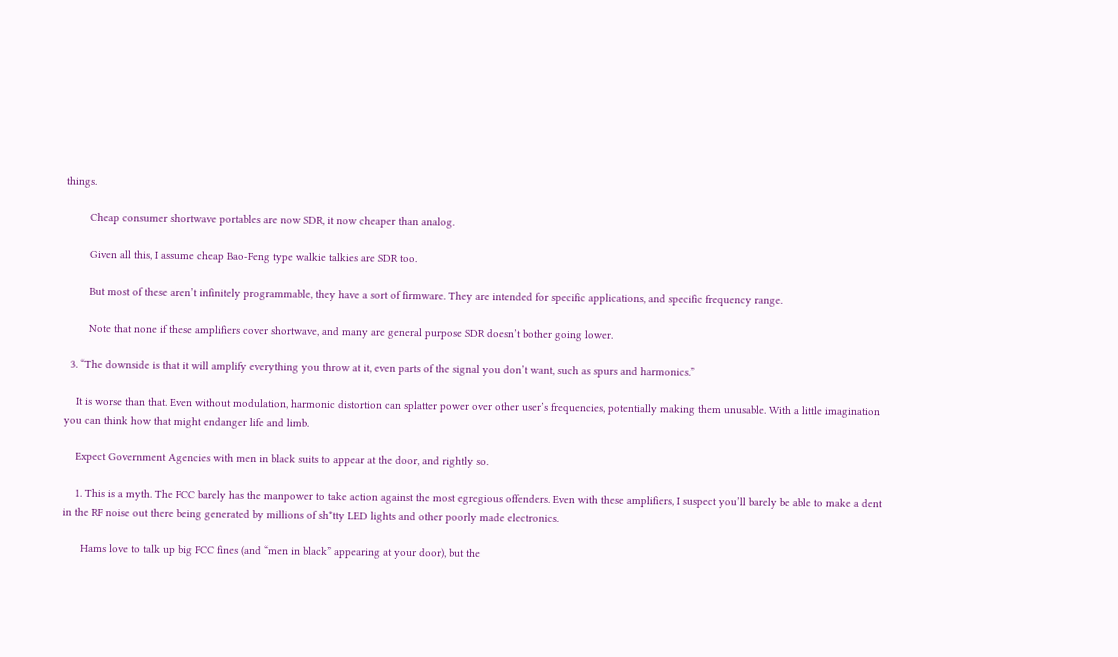things.

        Cheap consumer shortwave portables are now SDR, it now cheaper than analog.

        Given all this, I assume cheap Bao-Feng type walkie talkies are SDR too.

        But most of these aren’t infinitely programmable, they have a sort of firmware. They are intended for specific applications, and specific frequency range.

        Note that none if these amplifiers cover shortwave, and many are general purpose SDR doesn’t bother going lower.

  3. “The downside is that it will amplify everything you throw at it, even parts of the signal you don’t want, such as spurs and harmonics.”

    It is worse than that. Even without modulation, harmonic distortion can splatter power over other user’s frequencies, potentially making them unusable. With a little imagination you can think how that might endanger life and limb.

    Expect Government Agencies with men in black suits to appear at the door, and rightly so.

    1. This is a myth. The FCC barely has the manpower to take action against the most egregious offenders. Even with these amplifiers, I suspect you’ll barely be able to make a dent in the RF noise out there being generated by millions of sh*tty LED lights and other poorly made electronics.

      Hams love to talk up big FCC fines (and “men in black” appearing at your door), but the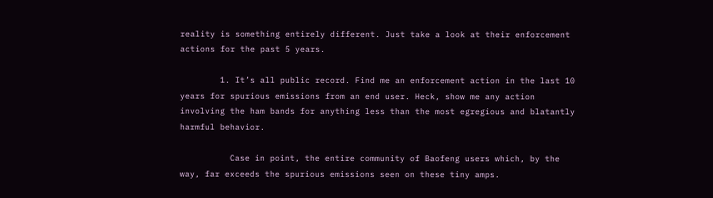reality is something entirely different. Just take a look at their enforcement actions for the past 5 years.

        1. It’s all public record. Find me an enforcement action in the last 10 years for spurious emissions from an end user. Heck, show me any action involving the ham bands for anything less than the most egregious and blatantly harmful behavior.

          Case in point, the entire community of Baofeng users which, by the way, far exceeds the spurious emissions seen on these tiny amps.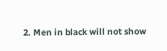2. Men in black will not show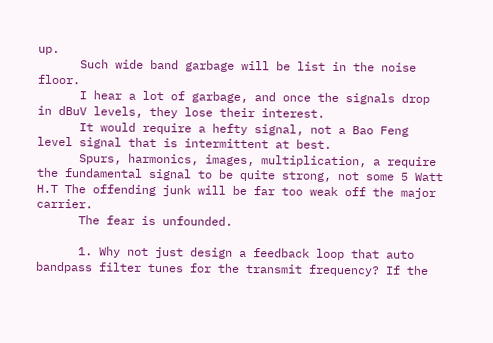up.
      Such wide band garbage will be list in the noise floor.
      I hear a lot of garbage, and once the signals drop in dBuV levels, they lose their interest.
      It would require a hefty signal, not a Bao Feng level signal that is intermittent at best.
      Spurs, harmonics, images, multiplication, a require the fundamental signal to be quite strong, not some 5 Watt H.T The offending junk will be far too weak off the major carrier.
      The fear is unfounded.

      1. Why not just design a feedback loop that auto bandpass filter tunes for the transmit frequency? If the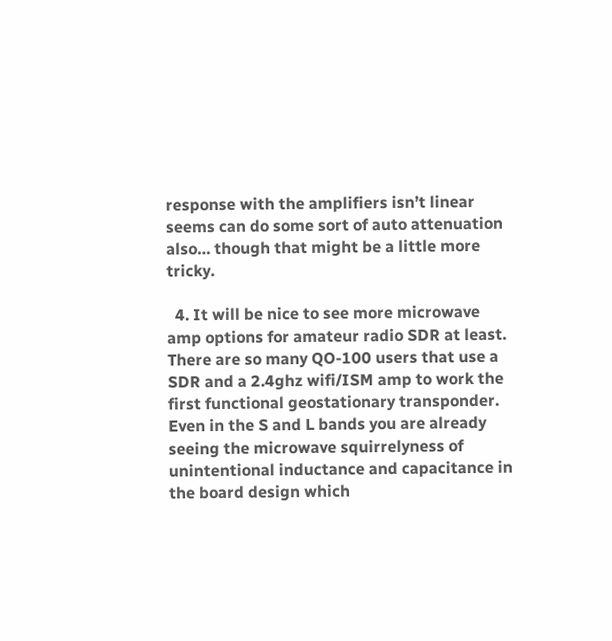response with the amplifiers isn’t linear seems can do some sort of auto attenuation also… though that might be a little more tricky.

  4. It will be nice to see more microwave amp options for amateur radio SDR at least. There are so many QO-100 users that use a SDR and a 2.4ghz wifi/ISM amp to work the first functional geostationary transponder. Even in the S and L bands you are already seeing the microwave squirrelyness of unintentional inductance and capacitance in the board design which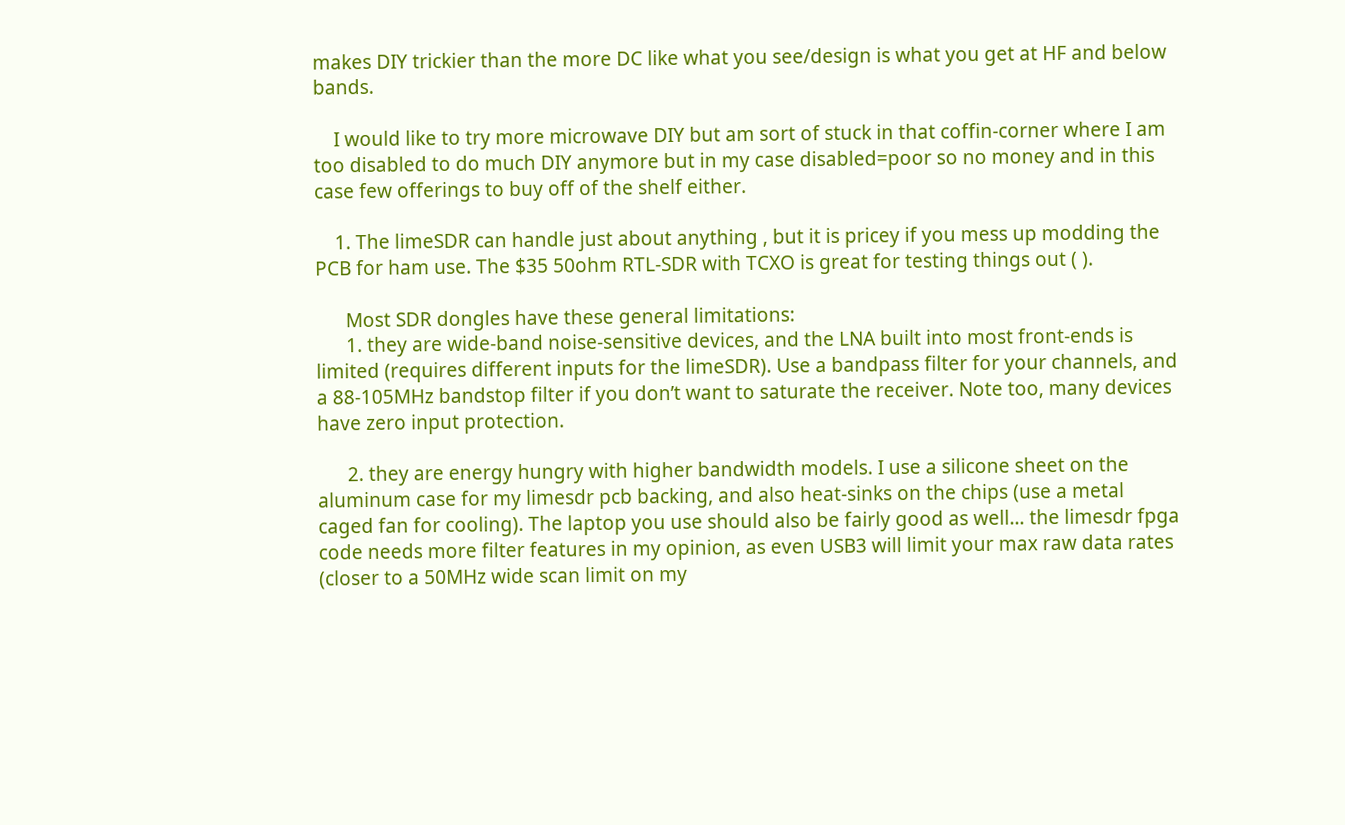makes DIY trickier than the more DC like what you see/design is what you get at HF and below bands.

    I would like to try more microwave DIY but am sort of stuck in that coffin-corner where I am too disabled to do much DIY anymore but in my case disabled=poor so no money and in this case few offerings to buy off of the shelf either.

    1. The limeSDR can handle just about anything , but it is pricey if you mess up modding the PCB for ham use. The $35 50ohm RTL-SDR with TCXO is great for testing things out ( ).

      Most SDR dongles have these general limitations:
      1. they are wide-band noise-sensitive devices, and the LNA built into most front-ends is limited (requires different inputs for the limeSDR). Use a bandpass filter for your channels, and a 88-105MHz bandstop filter if you don’t want to saturate the receiver. Note too, many devices have zero input protection.

      2. they are energy hungry with higher bandwidth models. I use a silicone sheet on the aluminum case for my limesdr pcb backing, and also heat-sinks on the chips (use a metal caged fan for cooling). The laptop you use should also be fairly good as well… the limesdr fpga code needs more filter features in my opinion, as even USB3 will limit your max raw data rates (closer to a 50MHz wide scan limit on my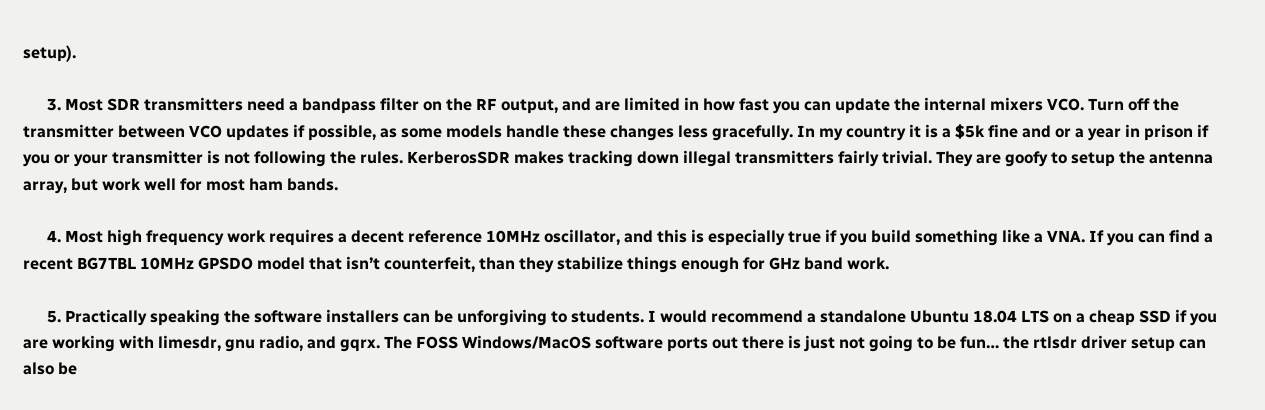setup).

      3. Most SDR transmitters need a bandpass filter on the RF output, and are limited in how fast you can update the internal mixers VCO. Turn off the transmitter between VCO updates if possible, as some models handle these changes less gracefully. In my country it is a $5k fine and or a year in prison if you or your transmitter is not following the rules. KerberosSDR makes tracking down illegal transmitters fairly trivial. They are goofy to setup the antenna array, but work well for most ham bands.

      4. Most high frequency work requires a decent reference 10MHz oscillator, and this is especially true if you build something like a VNA. If you can find a recent BG7TBL 10MHz GPSDO model that isn’t counterfeit, than they stabilize things enough for GHz band work.

      5. Practically speaking the software installers can be unforgiving to students. I would recommend a standalone Ubuntu 18.04 LTS on a cheap SSD if you are working with limesdr, gnu radio, and gqrx. The FOSS Windows/MacOS software ports out there is just not going to be fun… the rtlsdr driver setup can also be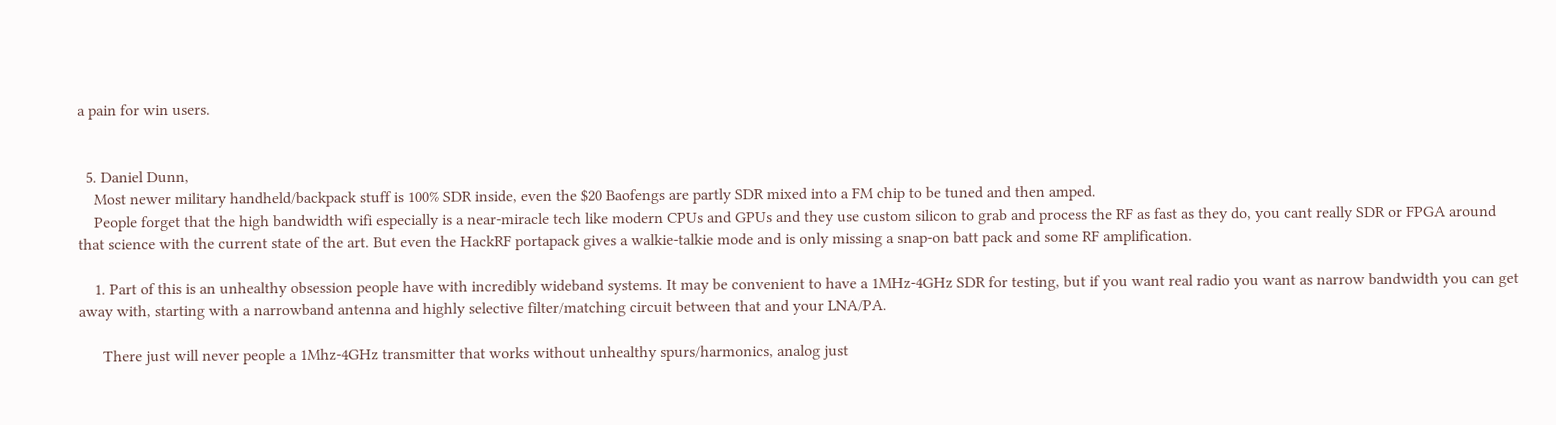a pain for win users.


  5. Daniel Dunn,
    Most newer military handheld/backpack stuff is 100% SDR inside, even the $20 Baofengs are partly SDR mixed into a FM chip to be tuned and then amped.
    People forget that the high bandwidth wifi especially is a near-miracle tech like modern CPUs and GPUs and they use custom silicon to grab and process the RF as fast as they do, you cant really SDR or FPGA around that science with the current state of the art. But even the HackRF portapack gives a walkie-talkie mode and is only missing a snap-on batt pack and some RF amplification.

    1. Part of this is an unhealthy obsession people have with incredibly wideband systems. It may be convenient to have a 1MHz-4GHz SDR for testing, but if you want real radio you want as narrow bandwidth you can get away with, starting with a narrowband antenna and highly selective filter/matching circuit between that and your LNA/PA.

      There just will never people a 1Mhz-4GHz transmitter that works without unhealthy spurs/harmonics, analog just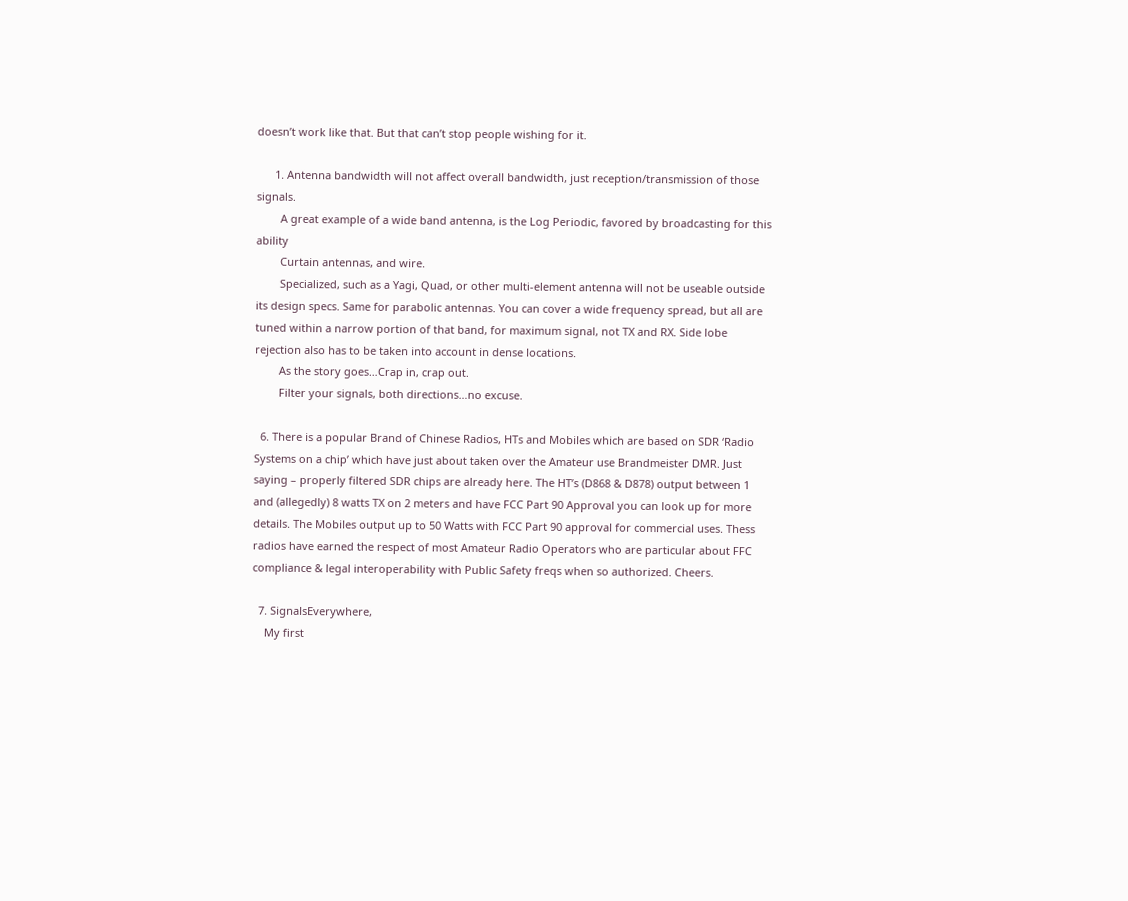doesn’t work like that. But that can’t stop people wishing for it.

      1. Antenna bandwidth will not affect overall bandwidth, just reception/transmission of those signals.
        A great example of a wide band antenna, is the Log Periodic, favored by broadcasting for this ability
        Curtain antennas, and wire.
        Specialized, such as a Yagi, Quad, or other multi-element antenna will not be useable outside its design specs. Same for parabolic antennas. You can cover a wide frequency spread, but all are tuned within a narrow portion of that band, for maximum signal, not TX and RX. Side lobe rejection also has to be taken into account in dense locations.
        As the story goes…Crap in, crap out.
        Filter your signals, both directions…no excuse.

  6. There is a popular Brand of Chinese Radios, HTs and Mobiles which are based on SDR ‘Radio Systems on a chip’ which have just about taken over the Amateur use Brandmeister DMR. Just saying – properly filtered SDR chips are already here. The HT’s (D868 & D878) output between 1 and (allegedly) 8 watts TX on 2 meters and have FCC Part 90 Approval you can look up for more details. The Mobiles output up to 50 Watts with FCC Part 90 approval for commercial uses. Thess radios have earned the respect of most Amateur Radio Operators who are particular about FFC compliance & legal interoperability with Public Safety freqs when so authorized. Cheers.

  7. SignalsEverywhere,
    My first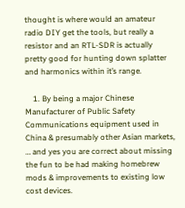thought is where would an amateur radio DIY get the tools, but really a resistor and an RTL-SDR is actually pretty good for hunting down splatter and harmonics within it’s range.

    1. By being a major Chinese Manufacturer of Public Safety Communications equipment used in China & presumably other Asian markets, … and yes you are correct about missing the fun to be had making homebrew mods & improvements to existing low cost devices.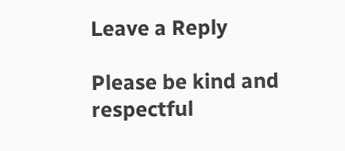Leave a Reply

Please be kind and respectful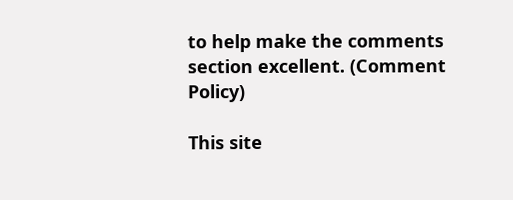to help make the comments section excellent. (Comment Policy)

This site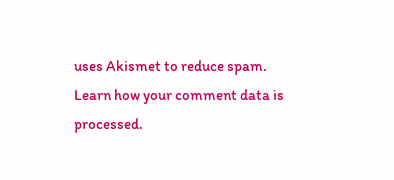uses Akismet to reduce spam. Learn how your comment data is processed.